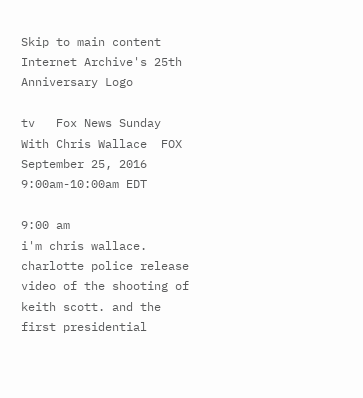Skip to main content
Internet Archive's 25th Anniversary Logo

tv   Fox News Sunday With Chris Wallace  FOX  September 25, 2016 9:00am-10:00am EDT

9:00 am
i'm chris wallace. charlotte police release video of the shooting of keith scott. and the first presidential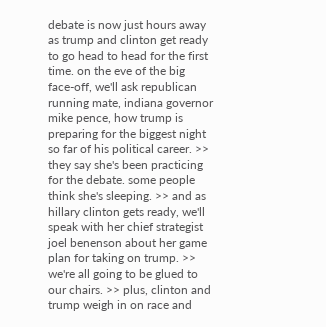debate is now just hours away as trump and clinton get ready to go head to head for the first time. on the eve of the big face-off, we'll ask republican running mate, indiana governor mike pence, how trump is preparing for the biggest night so far of his political career. >> they say she's been practicing for the debate. some people think she's sleeping. >> and as hillary clinton gets ready, we'll speak with her chief strategist joel benenson about her game plan for taking on trump. >> we're all going to be glued to our chairs. >> plus, clinton and trump weigh in on race and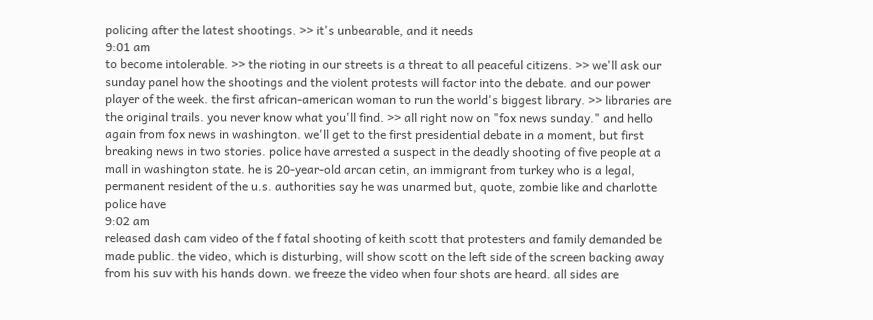policing after the latest shootings. >> it's unbearable, and it needs
9:01 am
to become intolerable. >> the rioting in our streets is a threat to all peaceful citizens. >> we'll ask our sunday panel how the shootings and the violent protests will factor into the debate. and our power player of the week. the first african-american woman to run the world's biggest library. >> libraries are the original trails. you never know what you'll find. >> all right now on "fox news sunday." and hello again from fox news in washington. we'll get to the first presidential debate in a moment, but first breaking news in two stories. police have arrested a suspect in the deadly shooting of five people at a mall in washington state. he is 20-year-old arcan cetin, an immigrant from turkey who is a legal, permanent resident of the u.s. authorities say he was unarmed but, quote, zombie like and charlotte police have
9:02 am
released dash cam video of the f fatal shooting of keith scott that protesters and family demanded be made public. the video, which is disturbing, will show scott on the left side of the screen backing away from his suv with his hands down. we freeze the video when four shots are heard. all sides are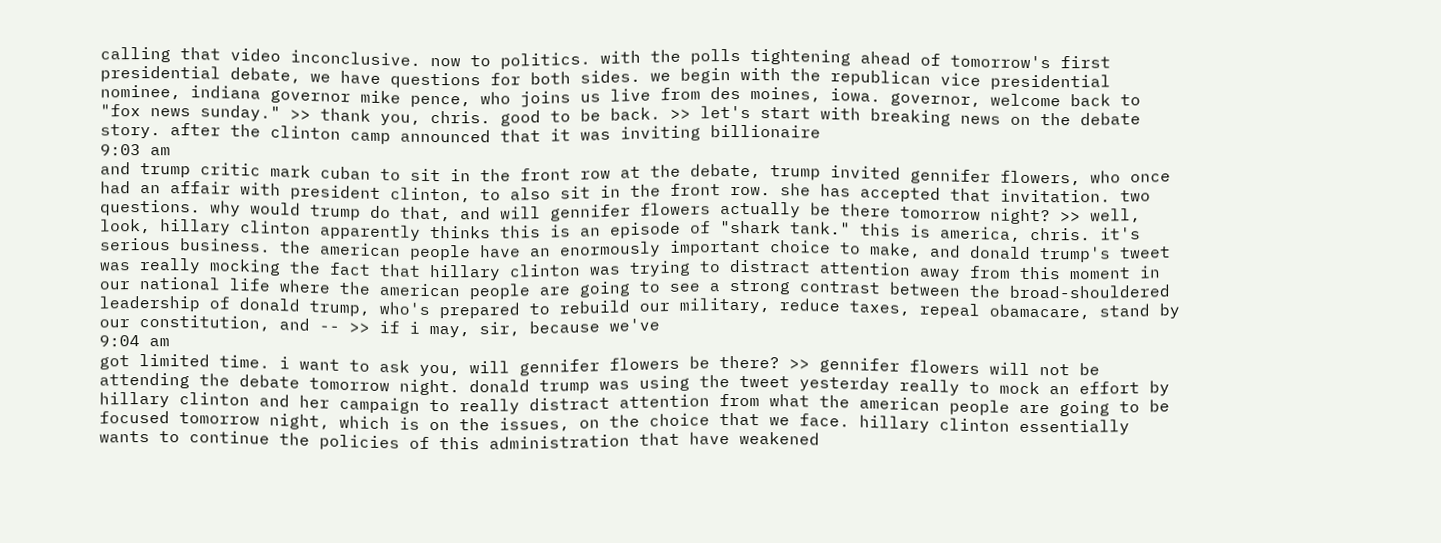calling that video inconclusive. now to politics. with the polls tightening ahead of tomorrow's first presidential debate, we have questions for both sides. we begin with the republican vice presidential nominee, indiana governor mike pence, who joins us live from des moines, iowa. governor, welcome back to "fox news sunday." >> thank you, chris. good to be back. >> let's start with breaking news on the debate story. after the clinton camp announced that it was inviting billionaire
9:03 am
and trump critic mark cuban to sit in the front row at the debate, trump invited gennifer flowers, who once had an affair with president clinton, to also sit in the front row. she has accepted that invitation. two questions. why would trump do that, and will gennifer flowers actually be there tomorrow night? >> well, look, hillary clinton apparently thinks this is an episode of "shark tank." this is america, chris. it's serious business. the american people have an enormously important choice to make, and donald trump's tweet was really mocking the fact that hillary clinton was trying to distract attention away from this moment in our national life where the american people are going to see a strong contrast between the broad-shouldered leadership of donald trump, who's prepared to rebuild our military, reduce taxes, repeal obamacare, stand by our constitution, and -- >> if i may, sir, because we've
9:04 am
got limited time. i want to ask you, will gennifer flowers be there? >> gennifer flowers will not be attending the debate tomorrow night. donald trump was using the tweet yesterday really to mock an effort by hillary clinton and her campaign to really distract attention from what the american people are going to be focused tomorrow night, which is on the issues, on the choice that we face. hillary clinton essentially wants to continue the policies of this administration that have weakened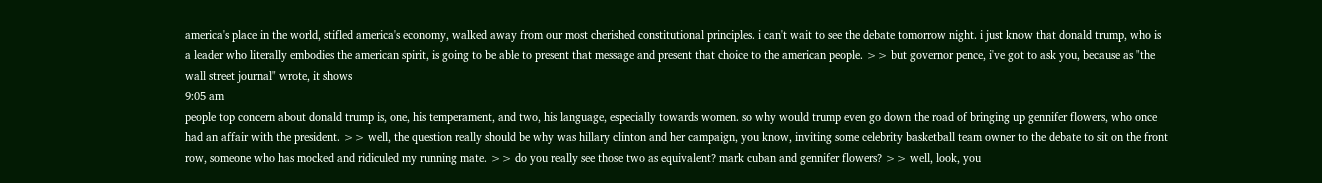america's place in the world, stifled america's economy, walked away from our most cherished constitutional principles. i can't wait to see the debate tomorrow night. i just know that donald trump, who is a leader who literally embodies the american spirit, is going to be able to present that message and present that choice to the american people. >> but governor pence, i've got to ask you, because as "the wall street journal" wrote, it shows
9:05 am
people top concern about donald trump is, one, his temperament, and two, his language, especially towards women. so why would trump even go down the road of bringing up gennifer flowers, who once had an affair with the president. >> well, the question really should be why was hillary clinton and her campaign, you know, inviting some celebrity basketball team owner to the debate to sit on the front row, someone who has mocked and ridiculed my running mate. >> do you really see those two as equivalent? mark cuban and gennifer flowers? >> well, look, you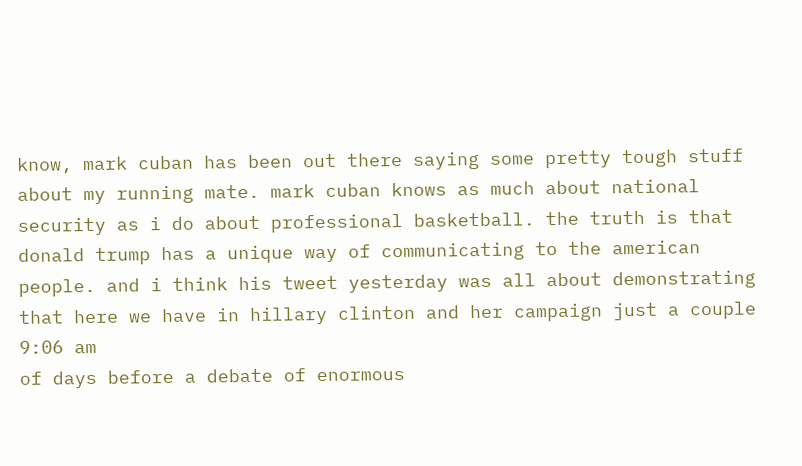know, mark cuban has been out there saying some pretty tough stuff about my running mate. mark cuban knows as much about national security as i do about professional basketball. the truth is that donald trump has a unique way of communicating to the american people. and i think his tweet yesterday was all about demonstrating that here we have in hillary clinton and her campaign just a couple
9:06 am
of days before a debate of enormous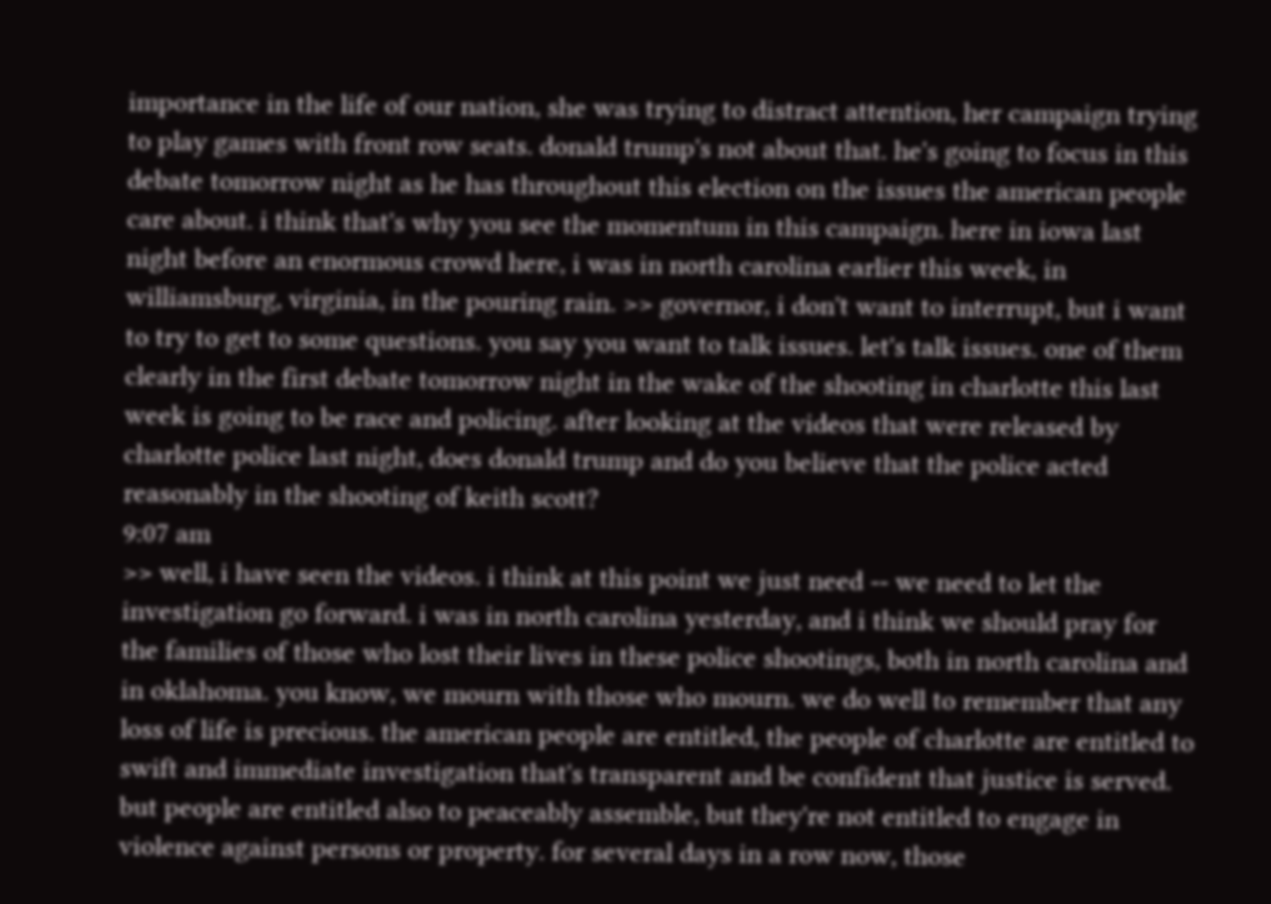importance in the life of our nation, she was trying to distract attention, her campaign trying to play games with front row seats. donald trump's not about that. he's going to focus in this debate tomorrow night as he has throughout this election on the issues the american people care about. i think that's why you see the momentum in this campaign. here in iowa last night before an enormous crowd here, i was in north carolina earlier this week, in williamsburg, virginia, in the pouring rain. >> governor, i don't want to interrupt, but i want to try to get to some questions. you say you want to talk issues. let's talk issues. one of them clearly in the first debate tomorrow night in the wake of the shooting in charlotte this last week is going to be race and policing. after looking at the videos that were released by charlotte police last night, does donald trump and do you believe that the police acted reasonably in the shooting of keith scott?
9:07 am
>> well, i have seen the videos. i think at this point we just need -- we need to let the investigation go forward. i was in north carolina yesterday, and i think we should pray for the families of those who lost their lives in these police shootings, both in north carolina and in oklahoma. you know, we mourn with those who mourn. we do well to remember that any loss of life is precious. the american people are entitled, the people of charlotte are entitled to swift and immediate investigation that's transparent and be confident that justice is served. but people are entitled also to peaceably assemble, but they're not entitled to engage in violence against persons or property. for several days in a row now, those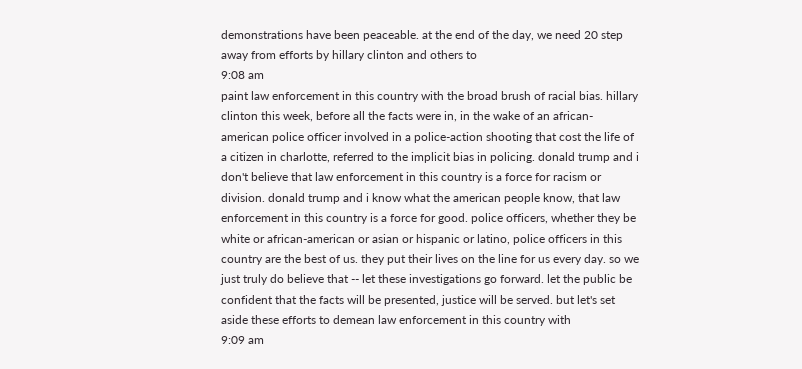demonstrations have been peaceable. at the end of the day, we need 20 step away from efforts by hillary clinton and others to
9:08 am
paint law enforcement in this country with the broad brush of racial bias. hillary clinton this week, before all the facts were in, in the wake of an african-american police officer involved in a police-action shooting that cost the life of a citizen in charlotte, referred to the implicit bias in policing. donald trump and i don't believe that law enforcement in this country is a force for racism or division. donald trump and i know what the american people know, that law enforcement in this country is a force for good. police officers, whether they be white or african-american or asian or hispanic or latino, police officers in this country are the best of us. they put their lives on the line for us every day. so we just truly do believe that -- let these investigations go forward. let the public be confident that the facts will be presented, justice will be served. but let's set aside these efforts to demean law enforcement in this country with
9:09 am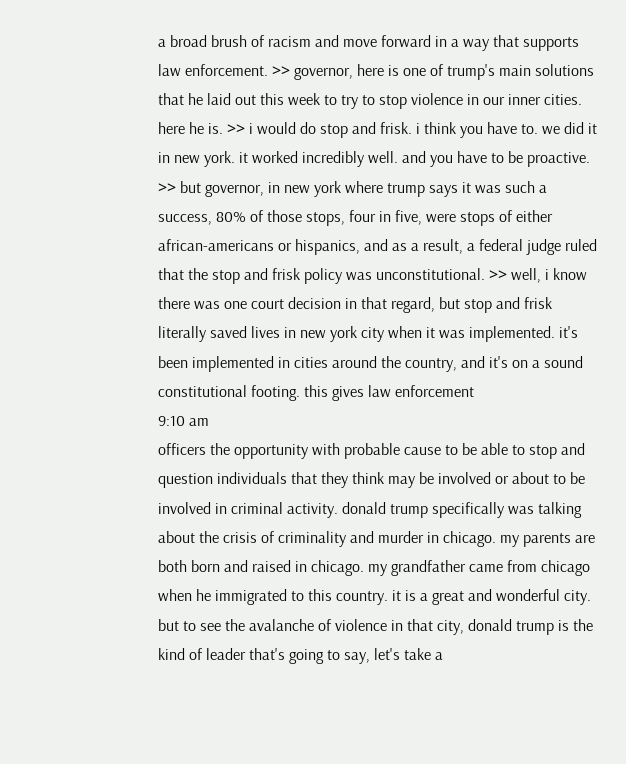a broad brush of racism and move forward in a way that supports law enforcement. >> governor, here is one of trump's main solutions that he laid out this week to try to stop violence in our inner cities. here he is. >> i would do stop and frisk. i think you have to. we did it in new york. it worked incredibly well. and you have to be proactive. >> but governor, in new york where trump says it was such a success, 80% of those stops, four in five, were stops of either african-americans or hispanics, and as a result, a federal judge ruled that the stop and frisk policy was unconstitutional. >> well, i know there was one court decision in that regard, but stop and frisk literally saved lives in new york city when it was implemented. it's been implemented in cities around the country, and it's on a sound constitutional footing. this gives law enforcement
9:10 am
officers the opportunity with probable cause to be able to stop and question individuals that they think may be involved or about to be involved in criminal activity. donald trump specifically was talking about the crisis of criminality and murder in chicago. my parents are both born and raised in chicago. my grandfather came from chicago when he immigrated to this country. it is a great and wonderful city. but to see the avalanche of violence in that city, donald trump is the kind of leader that's going to say, let's take a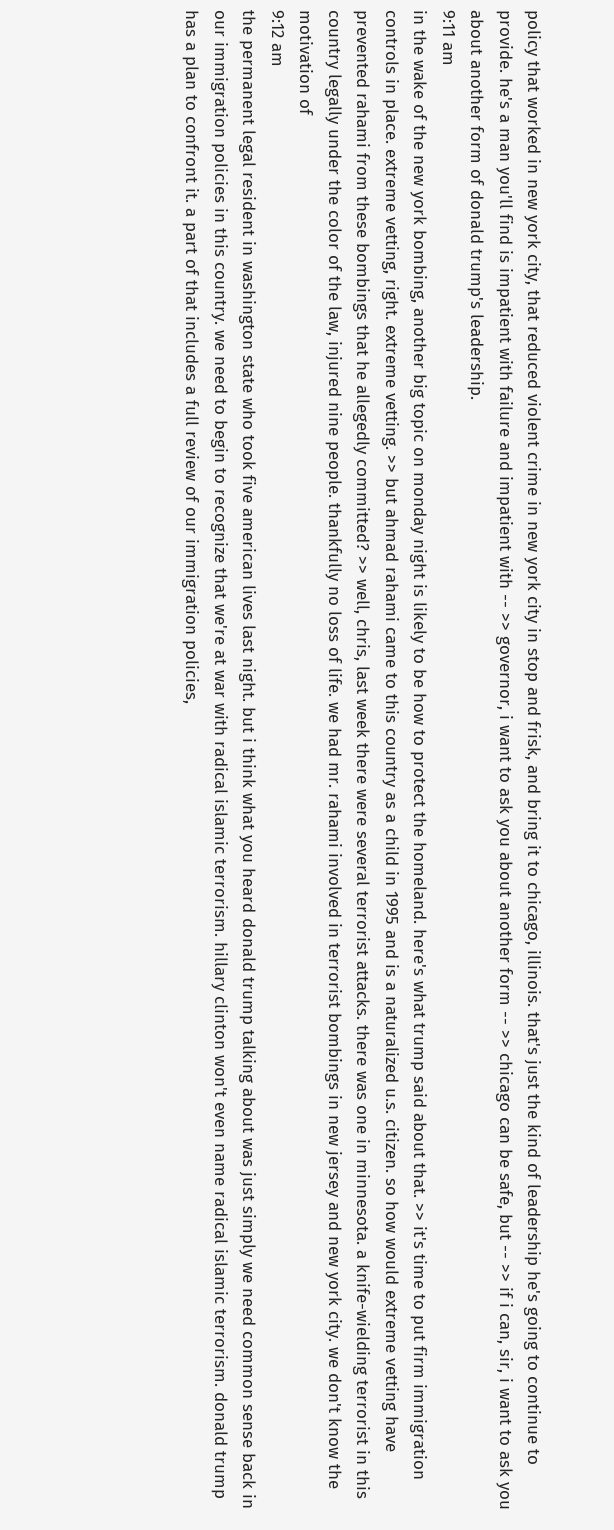policy that worked in new york city, that reduced violent crime in new york city in stop and frisk, and bring it to chicago, illinois. that's just the kind of leadership he's going to continue to provide. he's a man you'll find is impatient with failure and impatient with -- >> governor, i want to ask you about another form -- >> chicago can be safe, but -- >> if i can, sir, i want to ask you about another form of donald trump's leadership.
9:11 am
in the wake of the new york bombing, another big topic on monday night is likely to be how to protect the homeland. here's what trump said about that. >> it's time to put firm immigration controls in place. extreme vetting, right. extreme vetting. >> but ahmad rahami came to this country as a child in 1995 and is a naturalized u.s. citizen. so how would extreme vetting have prevented rahami from these bombings that he allegedly committed? >> well, chris, last week there were several terrorist attacks. there was one in minnesota. a knife-wielding terrorist in this country legally under the color of the law, injured nine people. thankfully no loss of life. we had mr. rahami involved in terrorist bombings in new jersey and new york city. we don't know the motivation of
9:12 am
the permanent legal resident in washington state who took five american lives last night. but i think what you heard donald trump talking about was just simply we need common sense back in our immigration policies in this country. we need to begin to recognize that we're at war with radical islamic terrorism. hillary clinton won't even name radical islamic terrorism. donald trump has a plan to confront it. a part of that includes a full review of our immigration policies,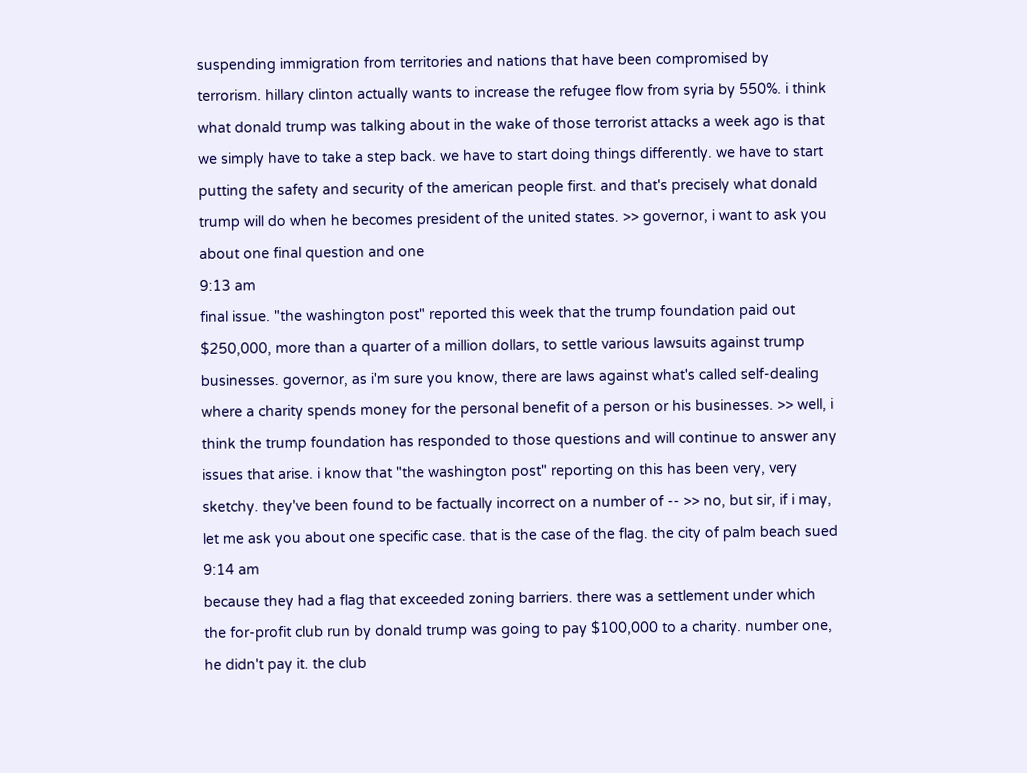suspending immigration from territories and nations that have been compromised by terrorism. hillary clinton actually wants to increase the refugee flow from syria by 550%. i think what donald trump was talking about in the wake of those terrorist attacks a week ago is that we simply have to take a step back. we have to start doing things differently. we have to start putting the safety and security of the american people first. and that's precisely what donald trump will do when he becomes president of the united states. >> governor, i want to ask you about one final question and one
9:13 am
final issue. "the washington post" reported this week that the trump foundation paid out $250,000, more than a quarter of a million dollars, to settle various lawsuits against trump businesses. governor, as i'm sure you know, there are laws against what's called self-dealing where a charity spends money for the personal benefit of a person or his businesses. >> well, i think the trump foundation has responded to those questions and will continue to answer any issues that arise. i know that "the washington post" reporting on this has been very, very sketchy. they've been found to be factually incorrect on a number of -- >> no, but sir, if i may, let me ask you about one specific case. that is the case of the flag. the city of palm beach sued
9:14 am
because they had a flag that exceeded zoning barriers. there was a settlement under which the for-profit club run by donald trump was going to pay $100,000 to a charity. number one, he didn't pay it. the club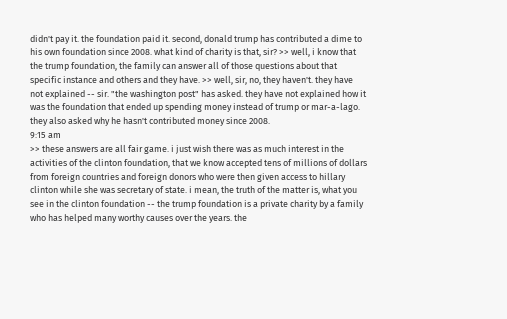didn't pay it. the foundation paid it. second, donald trump has contributed a dime to his own foundation since 2008. what kind of charity is that, sir? >> well, i know that the trump foundation, the family can answer all of those questions about that specific instance and others and they have. >> well, sir, no, they haven't. they have not explained -- sir. "the washington post" has asked. they have not explained how it was the foundation that ended up spending money instead of trump or mar-a-lago. they also asked why he hasn't contributed money since 2008.
9:15 am
>> these answers are all fair game. i just wish there was as much interest in the activities of the clinton foundation, that we know accepted tens of millions of dollars from foreign countries and foreign donors who were then given access to hillary clinton while she was secretary of state. i mean, the truth of the matter is, what you see in the clinton foundation -- the trump foundation is a private charity by a family who has helped many worthy causes over the years. the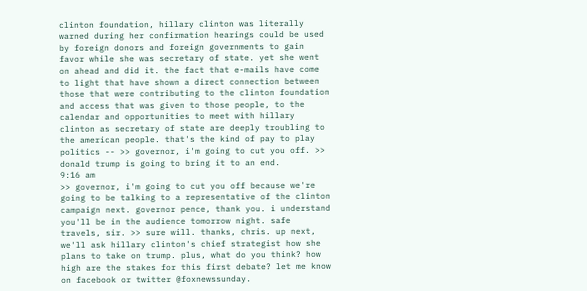clinton foundation, hillary clinton was literally warned during her confirmation hearings could be used by foreign donors and foreign governments to gain favor while she was secretary of state. yet she went on ahead and did it. the fact that e-mails have come to light that have shown a direct connection between those that were contributing to the clinton foundation and access that was given to those people, to the calendar and opportunities to meet with hillary clinton as secretary of state are deeply troubling to the american people. that's the kind of pay to play politics -- >> governor, i'm going to cut you off. >> donald trump is going to bring it to an end.
9:16 am
>> governor, i'm going to cut you off because we're going to be talking to a representative of the clinton campaign next. governor pence, thank you. i understand you'll be in the audience tomorrow night. safe travels, sir. >> sure will. thanks, chris. up next, we'll ask hillary clinton's chief strategist how she plans to take on trump. plus, what do you think? how high are the stakes for this first debate? let me know on facebook or twitter @foxnewssunday.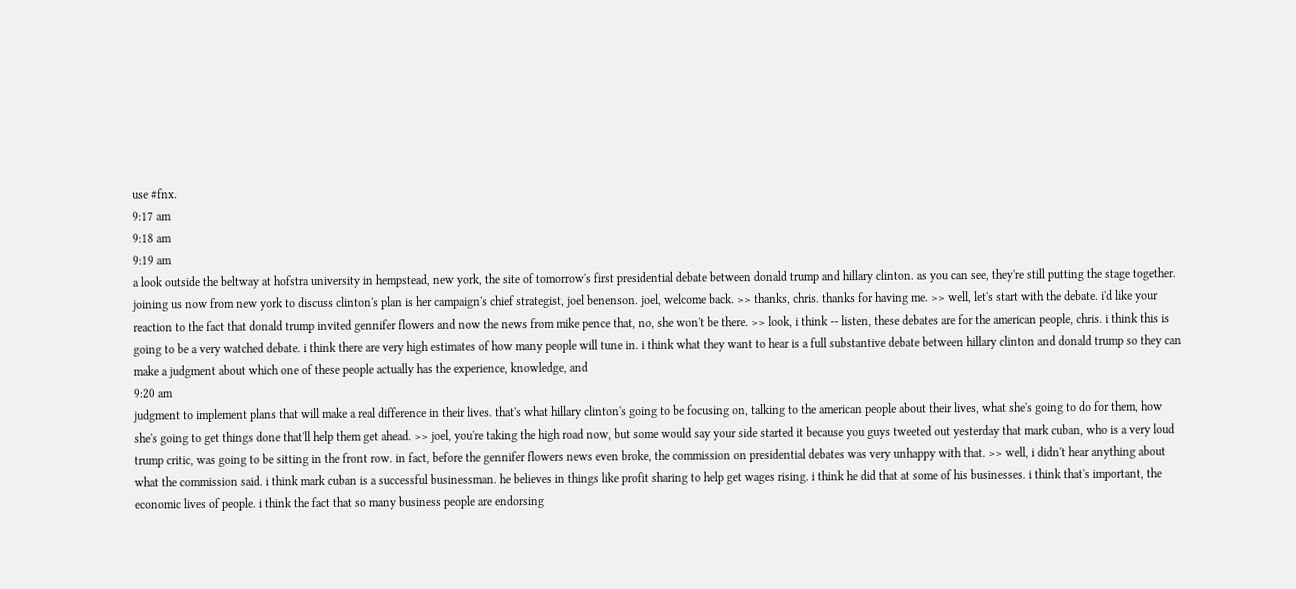use #fnx.
9:17 am
9:18 am
9:19 am
a look outside the beltway at hofstra university in hempstead, new york, the site of tomorrow's first presidential debate between donald trump and hillary clinton. as you can see, they're still putting the stage together. joining us now from new york to discuss clinton's plan is her campaign's chief strategist, joel benenson. joel, welcome back. >> thanks, chris. thanks for having me. >> well, let's start with the debate. i'd like your reaction to the fact that donald trump invited gennifer flowers and now the news from mike pence that, no, she won't be there. >> look, i think -- listen, these debates are for the american people, chris. i think this is going to be a very watched debate. i think there are very high estimates of how many people will tune in. i think what they want to hear is a full substantive debate between hillary clinton and donald trump so they can make a judgment about which one of these people actually has the experience, knowledge, and
9:20 am
judgment to implement plans that will make a real difference in their lives. that's what hillary clinton's going to be focusing on, talking to the american people about their lives, what she's going to do for them, how she's going to get things done that'll help them get ahead. >> joel, you're taking the high road now, but some would say your side started it because you guys tweeted out yesterday that mark cuban, who is a very loud trump critic, was going to be sitting in the front row. in fact, before the gennifer flowers news even broke, the commission on presidential debates was very unhappy with that. >> well, i didn't hear anything about what the commission said. i think mark cuban is a successful businessman. he believes in things like profit sharing to help get wages rising. i think he did that at some of his businesses. i think that's important, the economic lives of people. i think the fact that so many business people are endorsing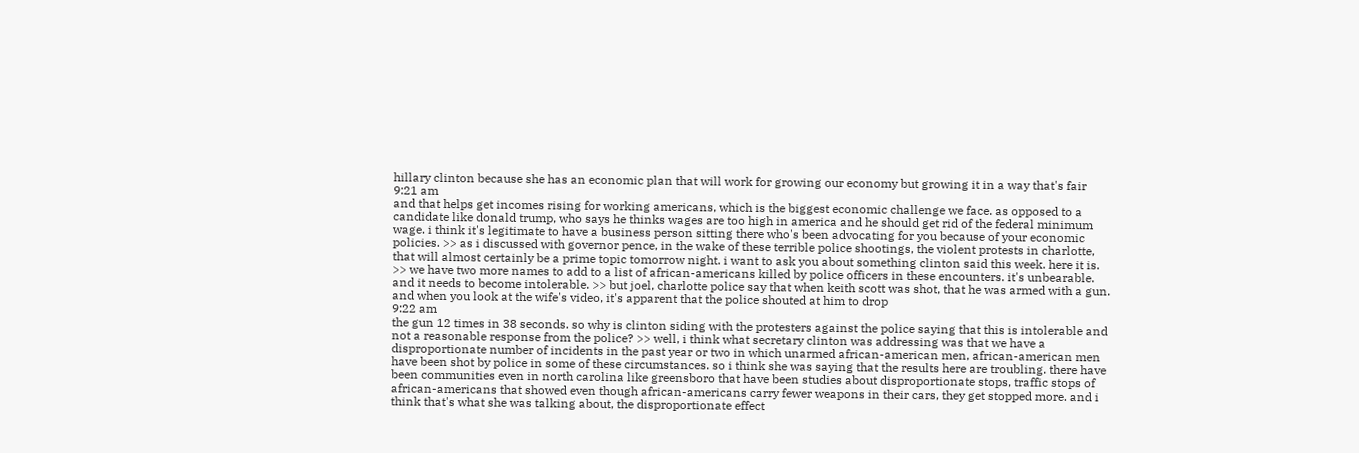hillary clinton because she has an economic plan that will work for growing our economy but growing it in a way that's fair
9:21 am
and that helps get incomes rising for working americans, which is the biggest economic challenge we face. as opposed to a candidate like donald trump, who says he thinks wages are too high in america and he should get rid of the federal minimum wage. i think it's legitimate to have a business person sitting there who's been advocating for you because of your economic policies. >> as i discussed with governor pence, in the wake of these terrible police shootings, the violent protests in charlotte, that will almost certainly be a prime topic tomorrow night. i want to ask you about something clinton said this week. here it is. >> we have two more names to add to a list of african-americans killed by police officers in these encounters. it's unbearable. and it needs to become intolerable. >> but joel, charlotte police say that when keith scott was shot, that he was armed with a gun. and when you look at the wife's video, it's apparent that the police shouted at him to drop
9:22 am
the gun 12 times in 38 seconds. so why is clinton siding with the protesters against the police saying that this is intolerable and not a reasonable response from the police? >> well, i think what secretary clinton was addressing was that we have a disproportionate number of incidents in the past year or two in which unarmed african-american men, african-american men have been shot by police in some of these circumstances. so i think she was saying that the results here are troubling. there have been communities even in north carolina like greensboro that have been studies about disproportionate stops, traffic stops of african-americans that showed even though african-americans carry fewer weapons in their cars, they get stopped more. and i think that's what she was talking about, the disproportionate effect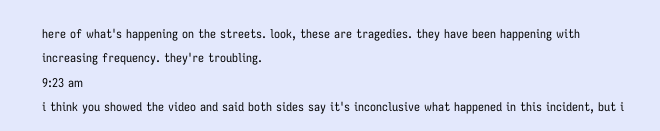here of what's happening on the streets. look, these are tragedies. they have been happening with increasing frequency. they're troubling.
9:23 am
i think you showed the video and said both sides say it's inconclusive what happened in this incident, but i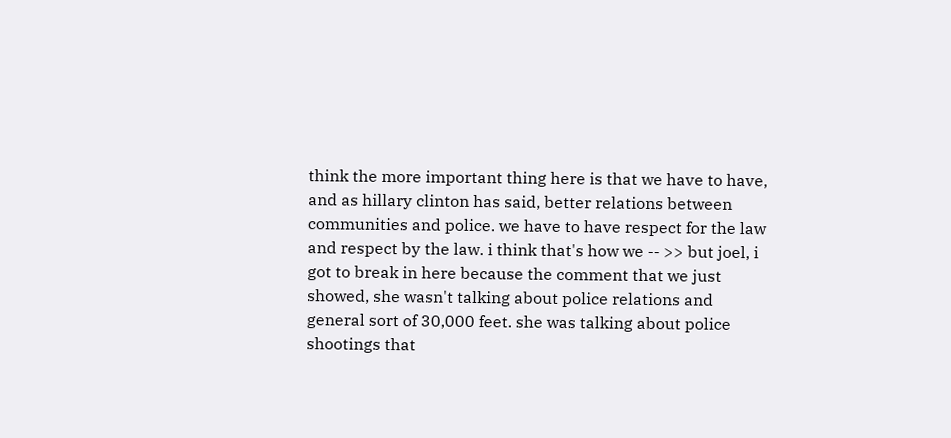think the more important thing here is that we have to have, and as hillary clinton has said, better relations between communities and police. we have to have respect for the law and respect by the law. i think that's how we -- >> but joel, i got to break in here because the comment that we just showed, she wasn't talking about police relations and general sort of 30,000 feet. she was talking about police shootings that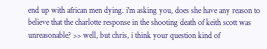end up with african men dying. i'm asking you, does she have any reason to believe that the charlotte response in the shooting death of keith scott was unreasonable? >> well, but chris, i think your question kind of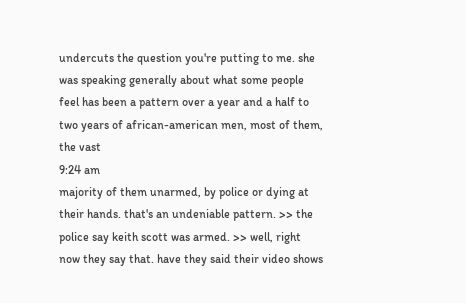undercuts the question you're putting to me. she was speaking generally about what some people feel has been a pattern over a year and a half to two years of african-american men, most of them, the vast
9:24 am
majority of them unarmed, by police or dying at their hands. that's an undeniable pattern. >> the police say keith scott was armed. >> well, right now they say that. have they said their video shows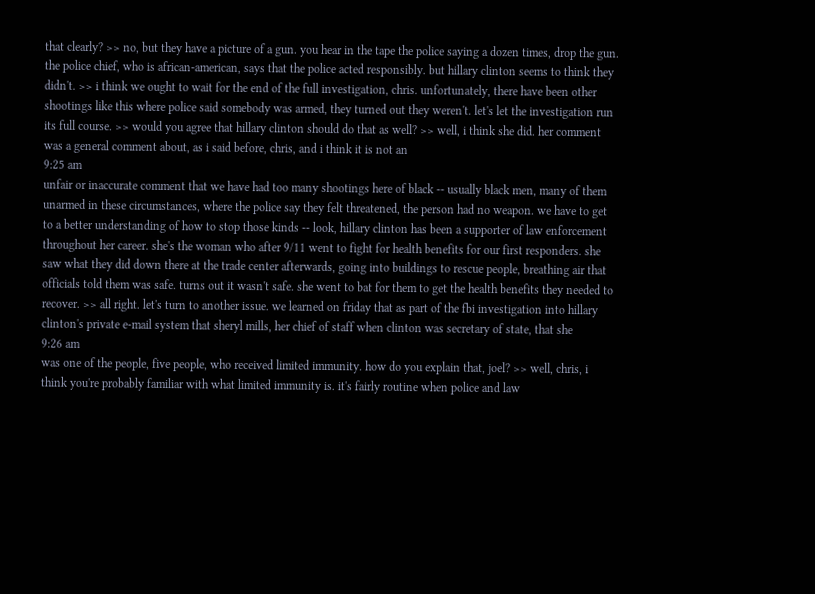that clearly? >> no, but they have a picture of a gun. you hear in the tape the police saying a dozen times, drop the gun. the police chief, who is african-american, says that the police acted responsibly. but hillary clinton seems to think they didn't. >> i think we ought to wait for the end of the full investigation, chris. unfortunately, there have been other shootings like this where police said somebody was armed, they turned out they weren't. let's let the investigation run its full course. >> would you agree that hillary clinton should do that as well? >> well, i think she did. her comment was a general comment about, as i said before, chris, and i think it is not an
9:25 am
unfair or inaccurate comment that we have had too many shootings here of black -- usually black men, many of them unarmed in these circumstances, where the police say they felt threatened, the person had no weapon. we have to get to a better understanding of how to stop those kinds -- look, hillary clinton has been a supporter of law enforcement throughout her career. she's the woman who after 9/11 went to fight for health benefits for our first responders. she saw what they did down there at the trade center afterwards, going into buildings to rescue people, breathing air that officials told them was safe. turns out it wasn't safe. she went to bat for them to get the health benefits they needed to recover. >> all right. let's turn to another issue. we learned on friday that as part of the fbi investigation into hillary clinton's private e-mail system that sheryl mills, her chief of staff when clinton was secretary of state, that she
9:26 am
was one of the people, five people, who received limited immunity. how do you explain that, joel? >> well, chris, i think you're probably familiar with what limited immunity is. it's fairly routine when police and law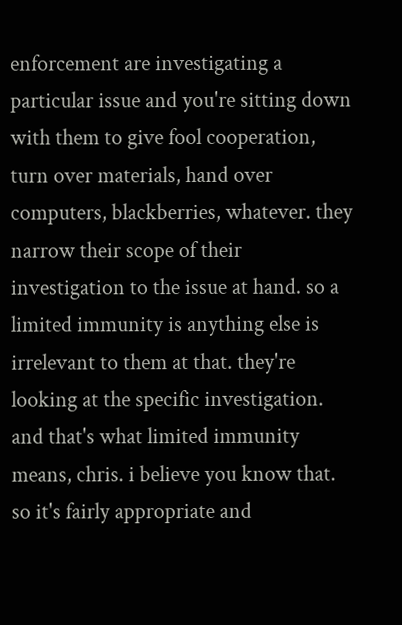enforcement are investigating a particular issue and you're sitting down with them to give fool cooperation, turn over materials, hand over computers, blackberries, whatever. they narrow their scope of their investigation to the issue at hand. so a limited immunity is anything else is irrelevant to them at that. they're looking at the specific investigation. and that's what limited immunity means, chris. i believe you know that. so it's fairly appropriate and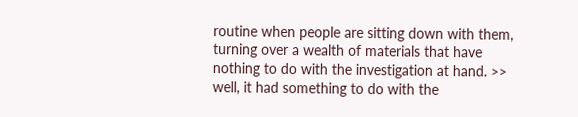routine when people are sitting down with them, turning over a wealth of materials that have nothing to do with the investigation at hand. >> well, it had something to do with the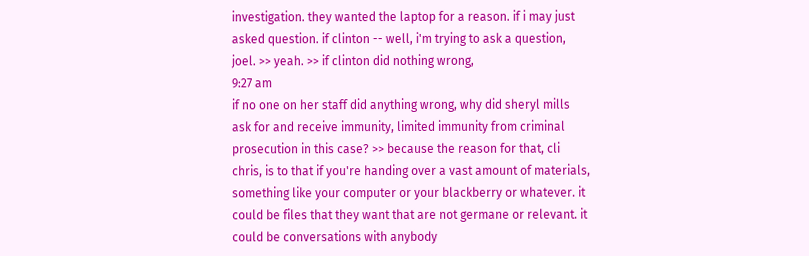investigation. they wanted the laptop for a reason. if i may just asked question. if clinton -- well, i'm trying to ask a question, joel. >> yeah. >> if clinton did nothing wrong,
9:27 am
if no one on her staff did anything wrong, why did sheryl mills ask for and receive immunity, limited immunity from criminal prosecution in this case? >> because the reason for that, cli chris, is to that if you're handing over a vast amount of materials, something like your computer or your blackberry or whatever. it could be files that they want that are not germane or relevant. it could be conversations with anybody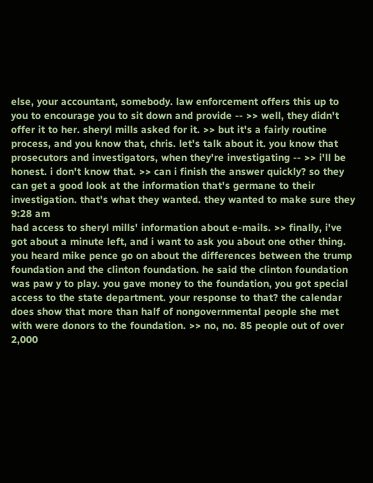else, your accountant, somebody. law enforcement offers this up to you to encourage you to sit down and provide -- >> well, they didn't offer it to her. sheryl mills asked for it. >> but it's a fairly routine process, and you know that, chris. let's talk about it. you know that prosecutors and investigators, when they're investigating -- >> i'll be honest. i don't know that. >> can i finish the answer quickly? so they can get a good look at the information that's germane to their investigation. that's what they wanted. they wanted to make sure they
9:28 am
had access to sheryl mills' information about e-mails. >> finally, i've got about a minute left, and i want to ask you about one other thing. you heard mike pence go on about the differences between the trump foundation and the clinton foundation. he said the clinton foundation was paw y to play. you gave money to the foundation, you got special access to the state department. your response to that? the calendar does show that more than half of nongovernmental people she met with were donors to the foundation. >> no, no. 85 people out of over 2,000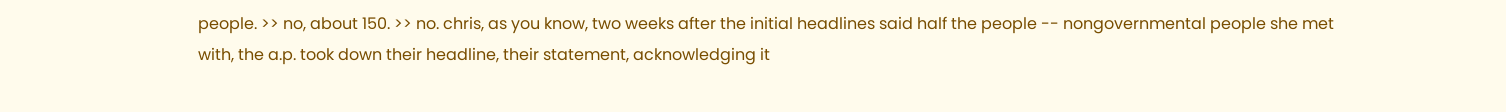people. >> no, about 150. >> no. chris, as you know, two weeks after the initial headlines said half the people -- nongovernmental people she met with, the a.p. took down their headline, their statement, acknowledging it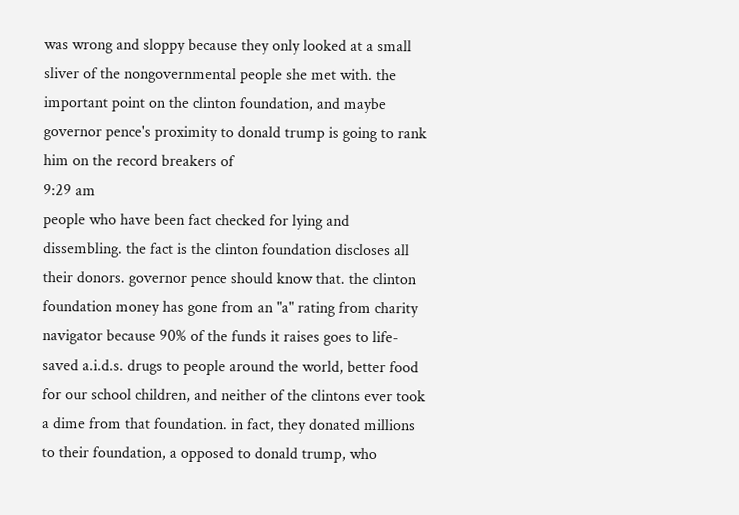was wrong and sloppy because they only looked at a small sliver of the nongovernmental people she met with. the important point on the clinton foundation, and maybe governor pence's proximity to donald trump is going to rank him on the record breakers of
9:29 am
people who have been fact checked for lying and dissembling. the fact is the clinton foundation discloses all their donors. governor pence should know that. the clinton foundation money has gone from an "a" rating from charity navigator because 90% of the funds it raises goes to life-saved a.i.d.s. drugs to people around the world, better food for our school children, and neither of the clintons ever took a dime from that foundation. in fact, they donated millions to their foundation, a opposed to donald trump, who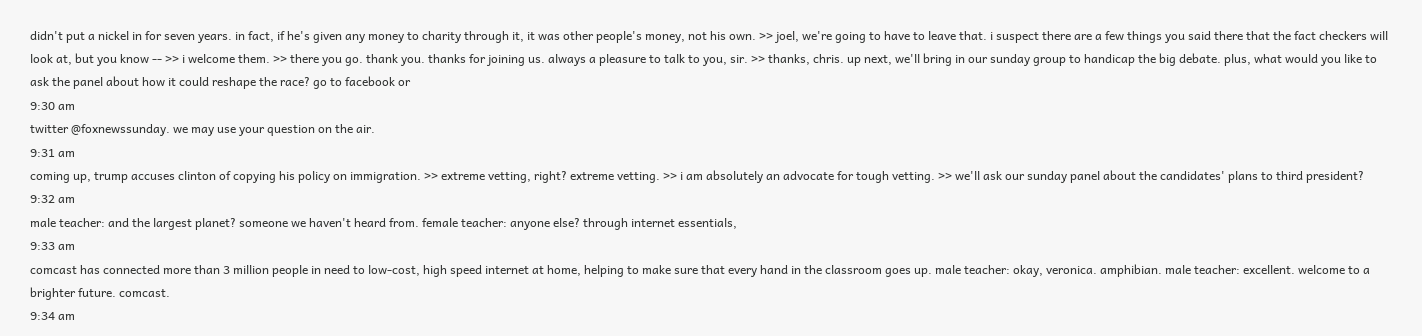didn't put a nickel in for seven years. in fact, if he's given any money to charity through it, it was other people's money, not his own. >> joel, we're going to have to leave that. i suspect there are a few things you said there that the fact checkers will look at, but you know -- >> i welcome them. >> there you go. thank you. thanks for joining us. always a pleasure to talk to you, sir. >> thanks, chris. up next, we'll bring in our sunday group to handicap the big debate. plus, what would you like to ask the panel about how it could reshape the race? go to facebook or
9:30 am
twitter @foxnewssunday. we may use your question on the air.
9:31 am
coming up, trump accuses clinton of copying his policy on immigration. >> extreme vetting, right? extreme vetting. >> i am absolutely an advocate for tough vetting. >> we'll ask our sunday panel about the candidates' plans to third president?
9:32 am
male teacher: and the largest planet? someone we haven't heard from. female teacher: anyone else? through internet essentials,
9:33 am
comcast has connected more than 3 million people in need to low-cost, high speed internet at home, helping to make sure that every hand in the classroom goes up. male teacher: okay, veronica. amphibian. male teacher: excellent. welcome to a brighter future. comcast.
9:34 am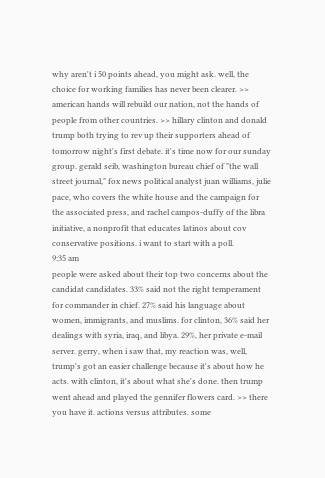why aren't i 50 points ahead, you might ask. well, the choice for working families has never been clearer. >> american hands will rebuild our nation, not the hands of people from other countries. >> hillary clinton and donald trump both trying to rev up their supporters ahead of tomorrow night's first debate. it's time now for our sunday group. gerald seib, washington bureau chief of "the wall street journal," fox news political analyst juan williams, julie pace, who covers the white house and the campaign for the associated press, and rachel campos-duffy of the libra initiative, a nonprofit that educates latinos about cov conservative positions. i want to start with a poll.
9:35 am
people were asked about their top two concerns about the candidat candidates. 33% said not the right temperament for commander in chief. 27% said his language about women, immigrants, and muslims. for clinton, 36% said her dealings with syria, iraq, and libya. 29%, her private e-mail server. gerry, when i saw that, my reaction was, well, trump's got an easier challenge because it's about how he acts. with clinton, it's about what she's done. then trump went ahead and played the gennifer flowers card. >> there you have it. actions versus attributes. some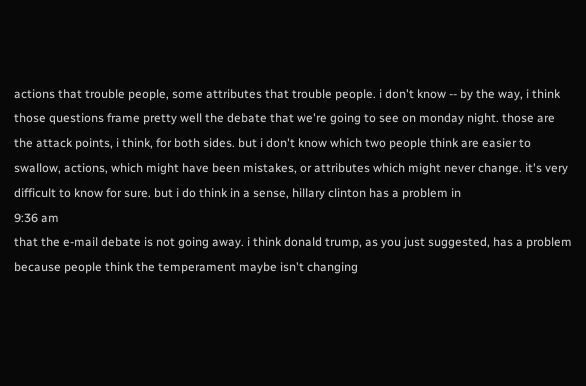actions that trouble people, some attributes that trouble people. i don't know -- by the way, i think those questions frame pretty well the debate that we're going to see on monday night. those are the attack points, i think, for both sides. but i don't know which two people think are easier to swallow, actions, which might have been mistakes, or attributes which might never change. it's very difficult to know for sure. but i do think in a sense, hillary clinton has a problem in
9:36 am
that the e-mail debate is not going away. i think donald trump, as you just suggested, has a problem because people think the temperament maybe isn't changing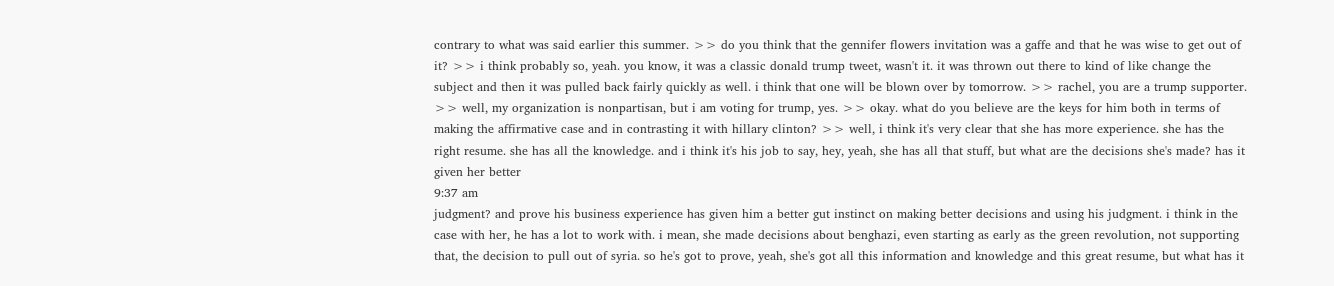contrary to what was said earlier this summer. >> do you think that the gennifer flowers invitation was a gaffe and that he was wise to get out of it? >> i think probably so, yeah. you know, it was a classic donald trump tweet, wasn't it. it was thrown out there to kind of like change the subject and then it was pulled back fairly quickly as well. i think that one will be blown over by tomorrow. >> rachel, you are a trump supporter. >> well, my organization is nonpartisan, but i am voting for trump, yes. >> okay. what do you believe are the keys for him both in terms of making the affirmative case and in contrasting it with hillary clinton? >> well, i think it's very clear that she has more experience. she has the right resume. she has all the knowledge. and i think it's his job to say, hey, yeah, she has all that stuff, but what are the decisions she's made? has it given her better
9:37 am
judgment? and prove his business experience has given him a better gut instinct on making better decisions and using his judgment. i think in the case with her, he has a lot to work with. i mean, she made decisions about benghazi, even starting as early as the green revolution, not supporting that, the decision to pull out of syria. so he's got to prove, yeah, she's got all this information and knowledge and this great resume, but what has it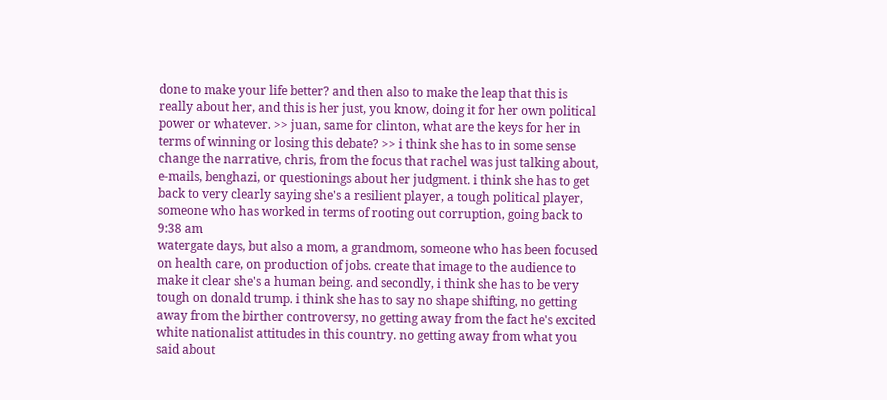done to make your life better? and then also to make the leap that this is really about her, and this is her just, you know, doing it for her own political power or whatever. >> juan, same for clinton, what are the keys for her in terms of winning or losing this debate? >> i think she has to in some sense change the narrative, chris, from the focus that rachel was just talking about, e-mails, benghazi, or questionings about her judgment. i think she has to get back to very clearly saying she's a resilient player, a tough political player, someone who has worked in terms of rooting out corruption, going back to
9:38 am
watergate days, but also a mom, a grandmom, someone who has been focused on health care, on production of jobs. create that image to the audience to make it clear she's a human being. and secondly, i think she has to be very tough on donald trump. i think she has to say no shape shifting, no getting away from the birther controversy, no getting away from the fact he's excited white nationalist attitudes in this country. no getting away from what you said about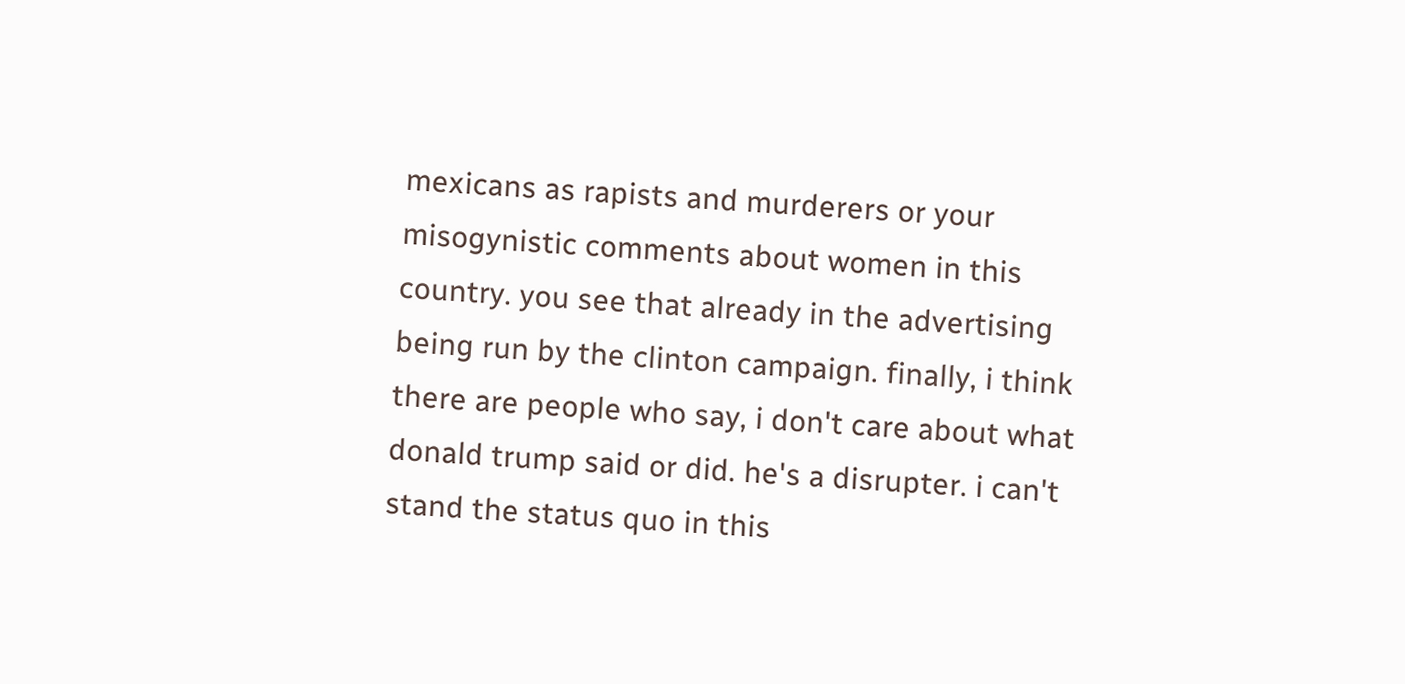mexicans as rapists and murderers or your misogynistic comments about women in this country. you see that already in the advertising being run by the clinton campaign. finally, i think there are people who say, i don't care about what donald trump said or did. he's a disrupter. i can't stand the status quo in this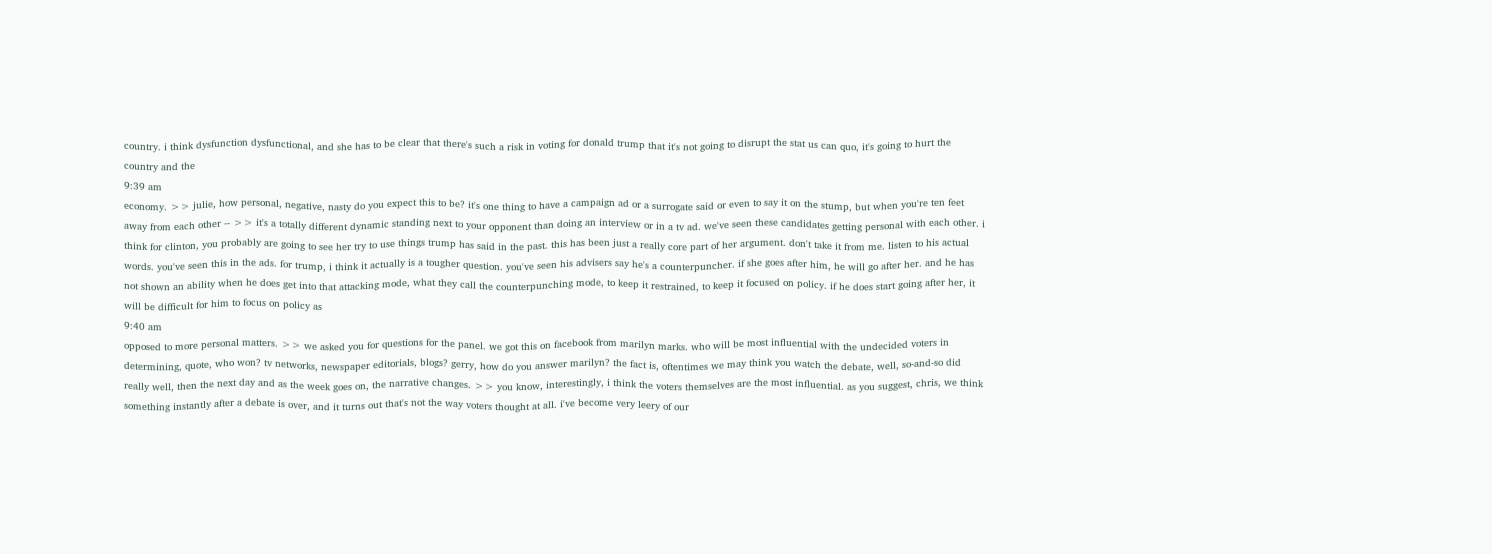country. i think dysfunction dysfunctional, and she has to be clear that there's such a risk in voting for donald trump that it's not going to disrupt the stat us can quo, it's going to hurt the country and the
9:39 am
economy. >> julie, how personal, negative, nasty do you expect this to be? it's one thing to have a campaign ad or a surrogate said or even to say it on the stump, but when you're ten feet away from each other -- >> it's a totally different dynamic standing next to your opponent than doing an interview or in a tv ad. we've seen these candidates getting personal with each other. i think for clinton, you probably are going to see her try to use things trump has said in the past. this has been just a really core part of her argument. don't take it from me. listen to his actual words. you've seen this in the ads. for trump, i think it actually is a tougher question. you've seen his advisers say he's a counterpuncher. if she goes after him, he will go after her. and he has not shown an ability when he does get into that attacking mode, what they call the counterpunching mode, to keep it restrained, to keep it focused on policy. if he does start going after her, it will be difficult for him to focus on policy as
9:40 am
opposed to more personal matters. >> we asked you for questions for the panel. we got this on facebook from marilyn marks. who will be most influential with the undecided voters in determining, quote, who won? tv networks, newspaper editorials, blogs? gerry, how do you answer marilyn? the fact is, oftentimes we may think you watch the debate, well, so-and-so did really well, then the next day and as the week goes on, the narrative changes. >> you know, interestingly, i think the voters themselves are the most influential. as you suggest, chris, we think something instantly after a debate is over, and it turns out that's not the way voters thought at all. i've become very leery of our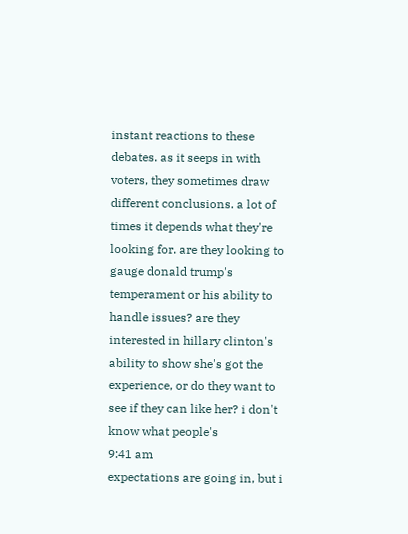instant reactions to these debates. as it seeps in with voters, they sometimes draw different conclusions. a lot of times it depends what they're looking for. are they looking to gauge donald trump's temperament or his ability to handle issues? are they interested in hillary clinton's ability to show she's got the experience, or do they want to see if they can like her? i don't know what people's
9:41 am
expectations are going in, but i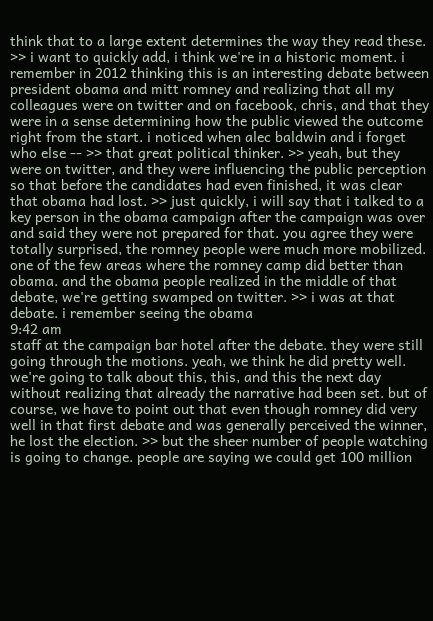think that to a large extent determines the way they read these. >> i want to quickly add, i think we're in a historic moment. i remember in 2012 thinking this is an interesting debate between president obama and mitt romney and realizing that all my colleagues were on twitter and on facebook, chris, and that they were in a sense determining how the public viewed the outcome right from the start. i noticed when alec baldwin and i forget who else -- >> that great political thinker. >> yeah, but they were on twitter, and they were influencing the public perception so that before the candidates had even finished, it was clear that obama had lost. >> just quickly, i will say that i talked to a key person in the obama campaign after the campaign was over and said they were not prepared for that. you agree they were totally surprised, the romney people were much more mobilized. one of the few areas where the romney camp did better than obama. and the obama people realized in the middle of that debate, we're getting swamped on twitter. >> i was at that debate. i remember seeing the obama
9:42 am
staff at the campaign bar hotel after the debate. they were still going through the motions. yeah, we think he did pretty well. we're going to talk about this, this, and this the next day without realizing that already the narrative had been set. but of course, we have to point out that even though romney did very well in that first debate and was generally perceived the winner, he lost the election. >> but the sheer number of people watching is going to change. people are saying we could get 100 million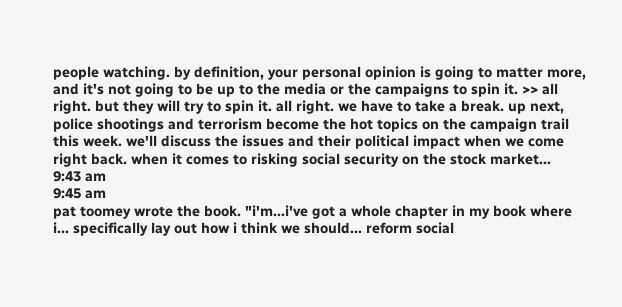people watching. by definition, your personal opinion is going to matter more, and it's not going to be up to the media or the campaigns to spin it. >> all right. but they will try to spin it. all right. we have to take a break. up next, police shootings and terrorism become the hot topics on the campaign trail this week. we'll discuss the issues and their political impact when we come right back. when it comes to risking social security on the stock market...
9:43 am
9:45 am
pat toomey wrote the book. "i'm...i've got a whole chapter in my book where i... specifically lay out how i think we should... reform social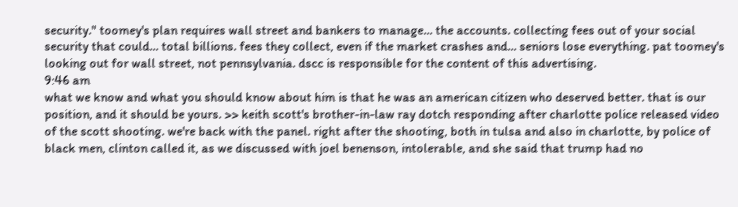security." toomey's plan requires wall street and bankers to manage... the accounts. collecting fees out of your social security that could... total billions. fees they collect, even if the market crashes and... seniors lose everything. pat toomey's looking out for wall street, not pennsylvania. dscc is responsible for the content of this advertising.
9:46 am
what we know and what you should know about him is that he was an american citizen who deserved better. that is our position, and it should be yours. >> keith scott's brother-in-law ray dotch responding after charlotte police released video of the scott shooting. we're back with the panel. right after the shooting, both in tulsa and also in charlotte, by police of black men, clinton called it, as we discussed with joel benenson, intolerable, and she said that trump had no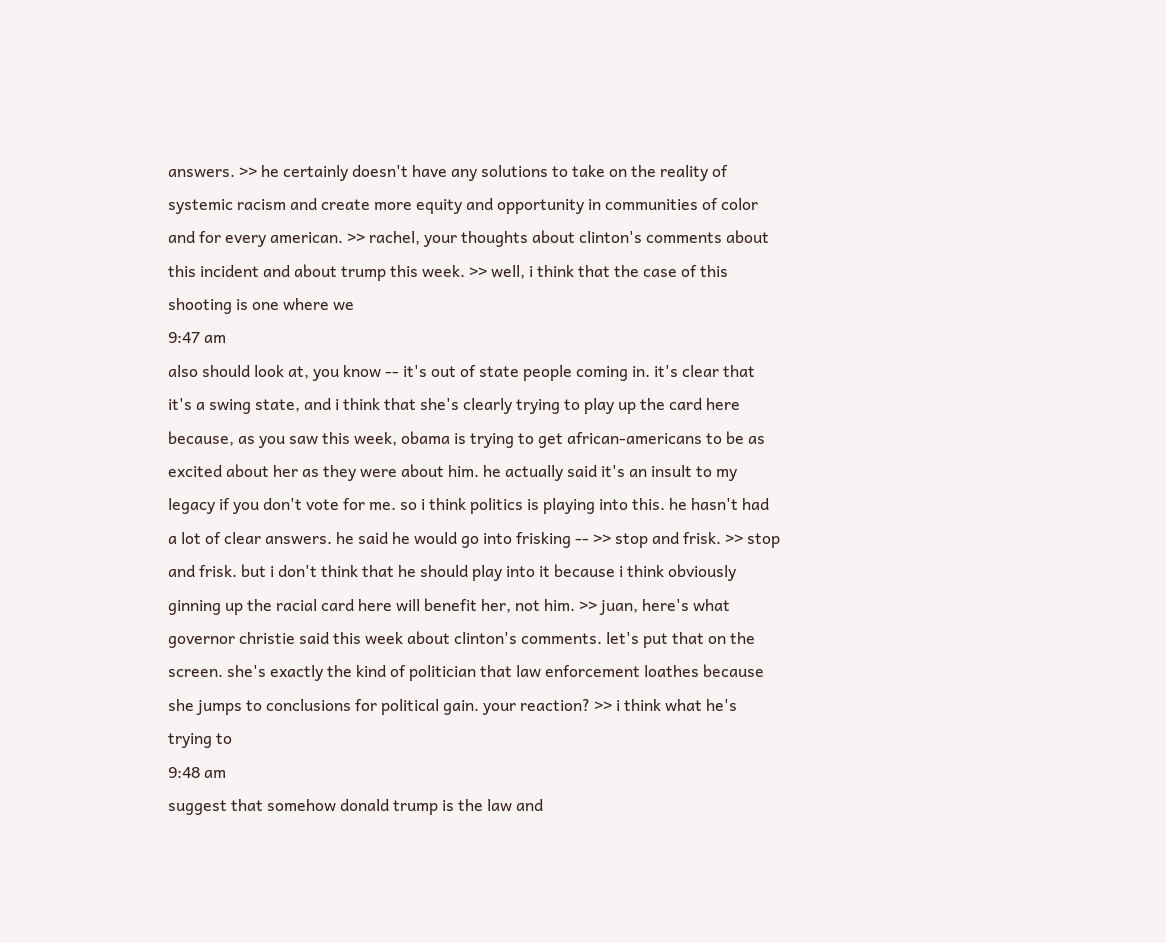answers. >> he certainly doesn't have any solutions to take on the reality of systemic racism and create more equity and opportunity in communities of color and for every american. >> rachel, your thoughts about clinton's comments about this incident and about trump this week. >> well, i think that the case of this shooting is one where we
9:47 am
also should look at, you know -- it's out of state people coming in. it's clear that it's a swing state, and i think that she's clearly trying to play up the card here because, as you saw this week, obama is trying to get african-americans to be as excited about her as they were about him. he actually said it's an insult to my legacy if you don't vote for me. so i think politics is playing into this. he hasn't had a lot of clear answers. he said he would go into frisking -- >> stop and frisk. >> stop and frisk. but i don't think that he should play into it because i think obviously ginning up the racial card here will benefit her, not him. >> juan, here's what governor christie said this week about clinton's comments. let's put that on the screen. she's exactly the kind of politician that law enforcement loathes because she jumps to conclusions for political gain. your reaction? >> i think what he's trying to
9:48 am
suggest that somehow donald trump is the law and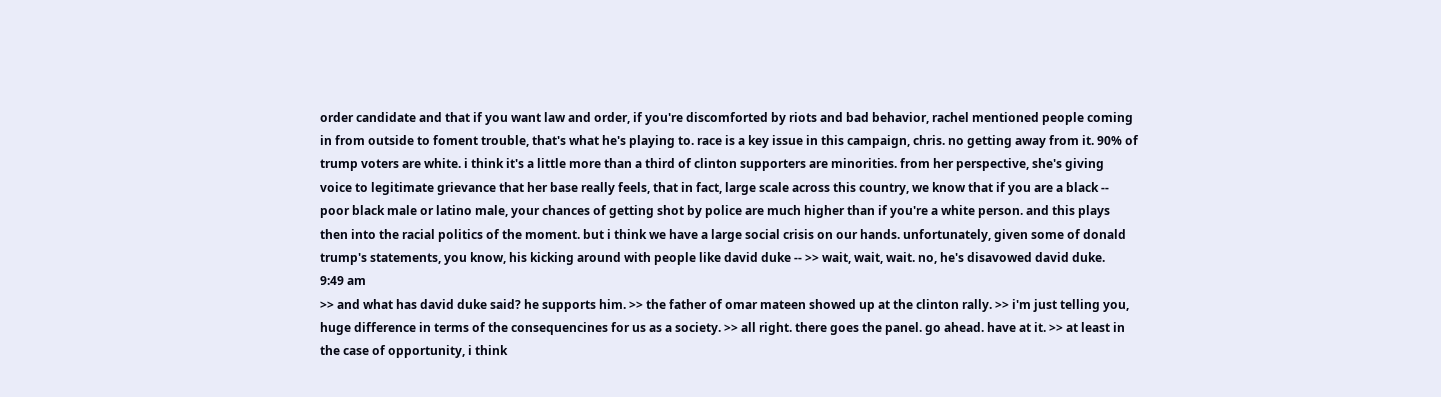order candidate and that if you want law and order, if you're discomforted by riots and bad behavior, rachel mentioned people coming in from outside to foment trouble, that's what he's playing to. race is a key issue in this campaign, chris. no getting away from it. 90% of trump voters are white. i think it's a little more than a third of clinton supporters are minorities. from her perspective, she's giving voice to legitimate grievance that her base really feels, that in fact, large scale across this country, we know that if you are a black -- poor black male or latino male, your chances of getting shot by police are much higher than if you're a white person. and this plays then into the racial politics of the moment. but i think we have a large social crisis on our hands. unfortunately, given some of donald trump's statements, you know, his kicking around with people like david duke -- >> wait, wait, wait. no, he's disavowed david duke.
9:49 am
>> and what has david duke said? he supports him. >> the father of omar mateen showed up at the clinton rally. >> i'm just telling you, huge difference in terms of the consequencines for us as a society. >> all right. there goes the panel. go ahead. have at it. >> at least in the case of opportunity, i think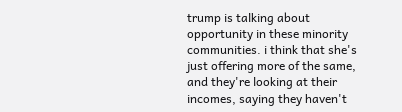trump is talking about opportunity in these minority communities. i think that she's just offering more of the same, and they're looking at their incomes, saying they haven't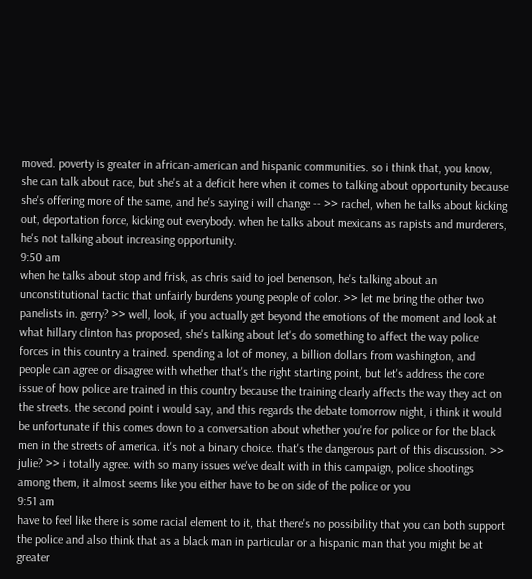moved. poverty is greater in african-american and hispanic communities. so i think that, you know, she can talk about race, but she's at a deficit here when it comes to talking about opportunity because she's offering more of the same, and he's saying i will change -- >> rachel, when he talks about kicking out, deportation force, kicking out everybody. when he talks about mexicans as rapists and murderers, he's not talking about increasing opportunity.
9:50 am
when he talks about stop and frisk, as chris said to joel benenson, he's talking about an unconstitutional tactic that unfairly burdens young people of color. >> let me bring the other two panelists in. gerry? >> well, look, if you actually get beyond the emotions of the moment and look at what hillary clinton has proposed, she's talking about let's do something to affect the way police forces in this country a trained. spending a lot of money, a billion dollars from washington, and people can agree or disagree with whether that's the right starting point, but let's address the core issue of how police are trained in this country because the training clearly affects the way they act on the streets. the second point i would say, and this regards the debate tomorrow night, i think it would be unfortunate if this comes down to a conversation about whether you're for police or for the black men in the streets of america. it's not a binary choice. that's the dangerous part of this discussion. >> julie? >> i totally agree. with so many issues we've dealt with in this campaign, police shootings among them, it almost seems like you either have to be on side of the police or you
9:51 am
have to feel like there is some racial element to it, that there's no possibility that you can both support the police and also think that as a black man in particular or a hispanic man that you might be at greater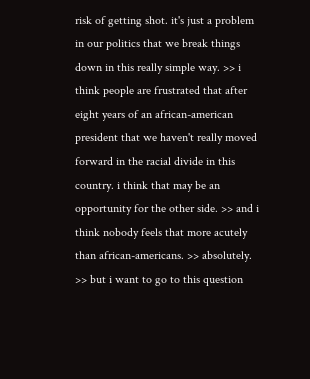risk of getting shot. it's just a problem in our politics that we break things down in this really simple way. >> i think people are frustrated that after eight years of an african-american president that we haven't really moved forward in the racial divide in this country. i think that may be an opportunity for the other side. >> and i think nobody feels that more acutely than african-americans. >> absolutely. >> but i want to go to this question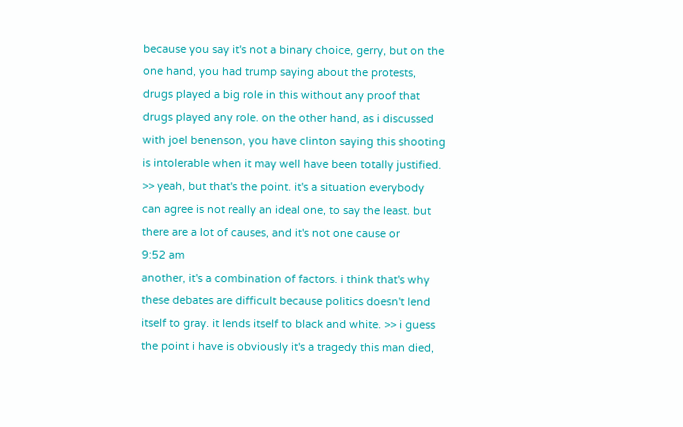because you say it's not a binary choice, gerry, but on the one hand, you had trump saying about the protests, drugs played a big role in this without any proof that drugs played any role. on the other hand, as i discussed with joel benenson, you have clinton saying this shooting is intolerable when it may well have been totally justified. >> yeah, but that's the point. it's a situation everybody can agree is not really an ideal one, to say the least. but there are a lot of causes, and it's not one cause or
9:52 am
another, it's a combination of factors. i think that's why these debates are difficult because politics doesn't lend itself to gray. it lends itself to black and white. >> i guess the point i have is obviously it's a tragedy this man died,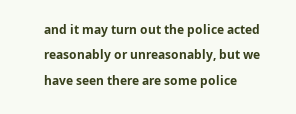and it may turn out the police acted reasonably or unreasonably, but we have seen there are some police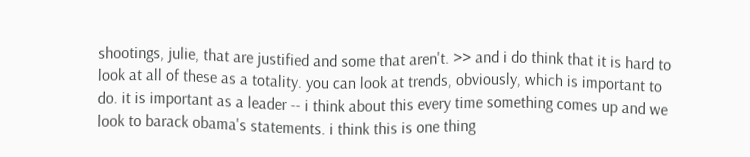shootings, julie, that are justified and some that aren't. >> and i do think that it is hard to look at all of these as a totality. you can look at trends, obviously, which is important to do. it is important as a leader -- i think about this every time something comes up and we look to barack obama's statements. i think this is one thing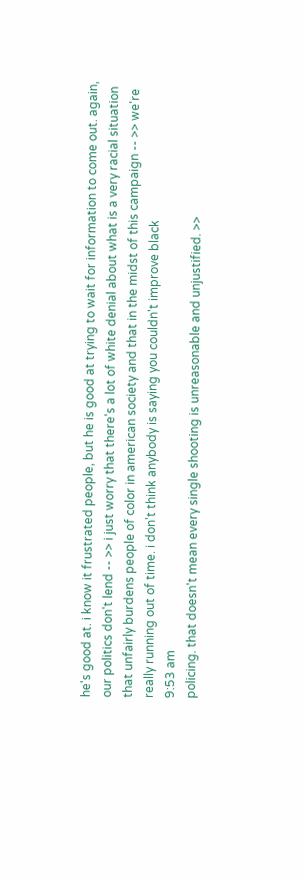he's good at. i know it frustrated people, but he is good at trying to wait for information to come out. again, our politics don't lend -- >> i just worry that there's a lot of white denial about what is a very racial situation that unfairly burdens people of color in american society and that in the midst of this campaign -- >> we're really running out of time. i don't think anybody is saying you couldn't improve black
9:53 am
policing. that doesn't mean every single shooting is unreasonable and unjustified. >>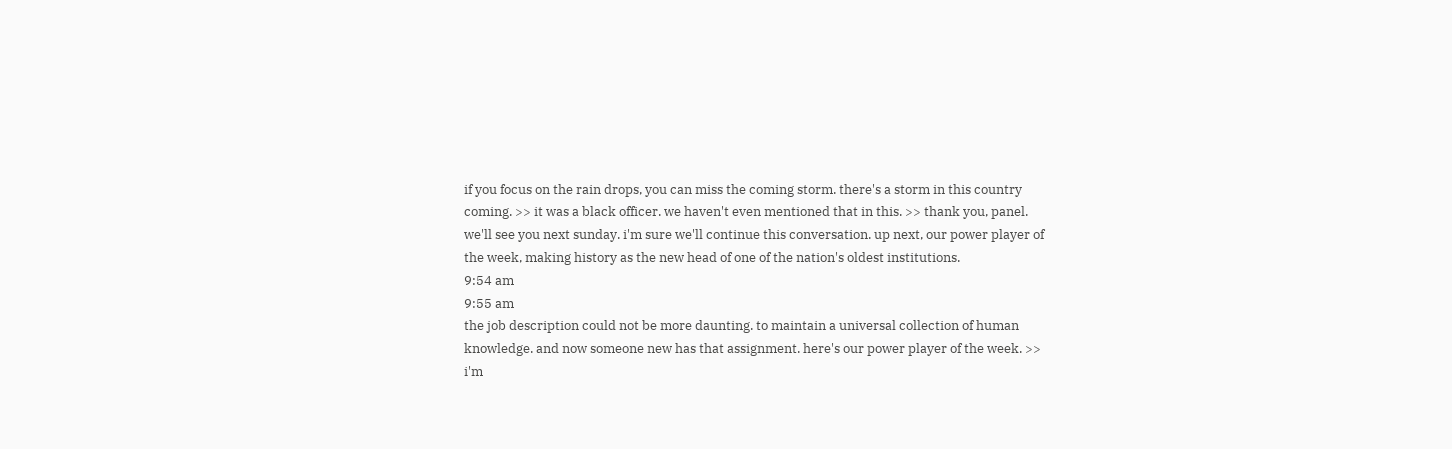if you focus on the rain drops, you can miss the coming storm. there's a storm in this country coming. >> it was a black officer. we haven't even mentioned that in this. >> thank you, panel. we'll see you next sunday. i'm sure we'll continue this conversation. up next, our power player of the week, making history as the new head of one of the nation's oldest institutions.
9:54 am
9:55 am
the job description could not be more daunting. to maintain a universal collection of human knowledge. and now someone new has that assignment. here's our power player of the week. >> i'm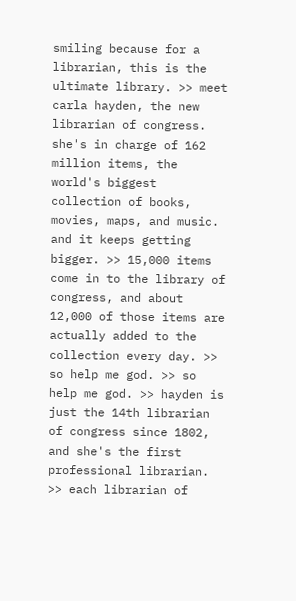smiling because for a librarian, this is the ultimate library. >> meet carla hayden, the new librarian of congress. she's in charge of 162 million items, the world's biggest collection of books, movies, maps, and music. and it keeps getting bigger. >> 15,000 items come in to the library of congress, and about 12,000 of those items are actually added to the collection every day. >> so help me god. >> so help me god. >> hayden is just the 14th librarian of congress since 1802, and she's the first professional librarian. >> each librarian of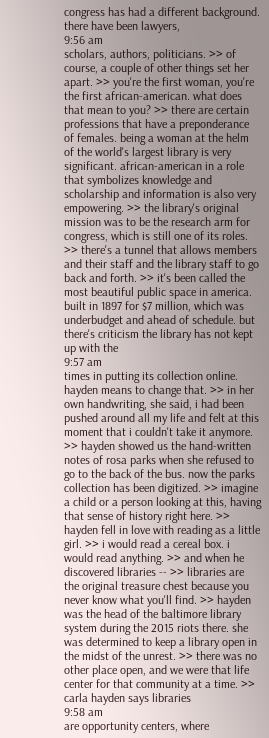congress has had a different background. there have been lawyers,
9:56 am
scholars, authors, politicians. >> of course, a couple of other things set her apart. >> you're the first woman, you're the first african-american. what does that mean to you? >> there are certain professions that have a preponderance of females. being a woman at the helm of the world's largest library is very significant. african-american in a role that symbolizes knowledge and scholarship and information is also very empowering. >> the library's original mission was to be the research arm for congress, which is still one of its roles. >> there's a tunnel that allows members and their staff and the library staff to go back and forth. >> it's been called the most beautiful public space in america. built in 1897 for $7 million, which was underbudget and ahead of schedule. but there's criticism the library has not kept up with the
9:57 am
times in putting its collection online. hayden means to change that. >> in her own handwriting, she said, i had been pushed around all my life and felt at this moment that i couldn't take it anymore. >> hayden showed us the hand-written notes of rosa parks when she refused to go to the back of the bus. now the parks collection has been digitized. >> imagine a child or a person looking at this, having that sense of history right here. >> hayden fell in love with reading as a little girl. >> i would read a cereal box. i would read anything. >> and when he discovered libraries -- >> libraries are the original treasure chest because you never know what you'll find. >> hayden was the head of the baltimore library system during the 2015 riots there. she was determined to keep a library open in the midst of the unrest. >> there was no other place open, and we were that life center for that community at a time. >> carla hayden says libraries
9:58 am
are opportunity centers, where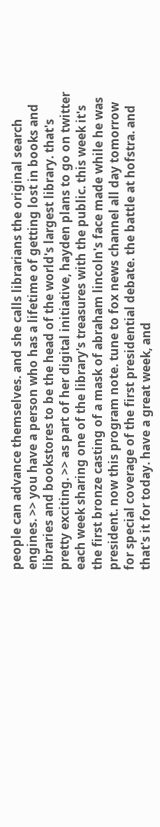people can advance themselves. and she calls librarians the original search engines. >> you have a person who has a lifetime of getting lost in books and libraries and bookstores to be the head of the world's largest library. that's pretty exciting. >> as part of her digital initiative, hayden plans to go on twitter each week sharing one of the library's treasures with the public. this week it's the first bronze casting of a mask of abraham lincoln's face made while he was president. now this program note. tune to fox news channel all day tomorrow for special coverage of the first presidential debate. the battle at hofstra. and that's it for today. have a great week, and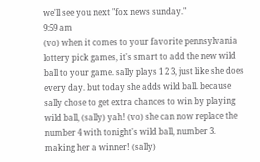we'll see you next "fox news sunday."
9:59 am
(vo) when it comes to your favorite pennsylvania lottery pick games, it's smart to add the new wild ball to your game. sally plays 1 2 3, just like she does every day. but today she adds wild ball. because sally chose to get extra chances to win by playing wild ball, (sally) yah! (vo) she can now replace the number 4 with tonight's wild ball, number 3. making her a winner! (sally)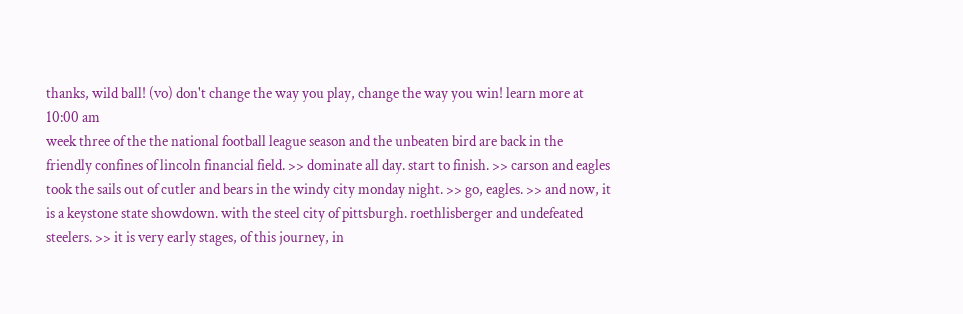thanks, wild ball! (vo) don't change the way you play, change the way you win! learn more at
10:00 am
week three of the the national football league season and the unbeaten bird are back in the friendly confines of lincoln financial field. >> dominate all day. start to finish. >> carson and eagles took the sails out of cutler and bears in the windy city monday night. >> go, eagles. >> and now, it is a keystone state showdown. with the steel city of pittsburgh. roethlisberger and undefeated steelers. >> it is very early stages, of this journey, in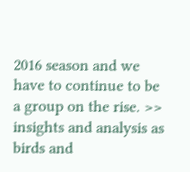2016 season and we have to continue to be a group on the rise. >> insights and analysis as birds and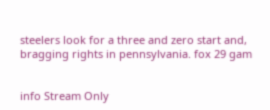steelers look for a three and zero start and, bragging rights in pennsylvania. fox 29 gam


info Stream Only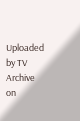Uploaded by TV Archive on